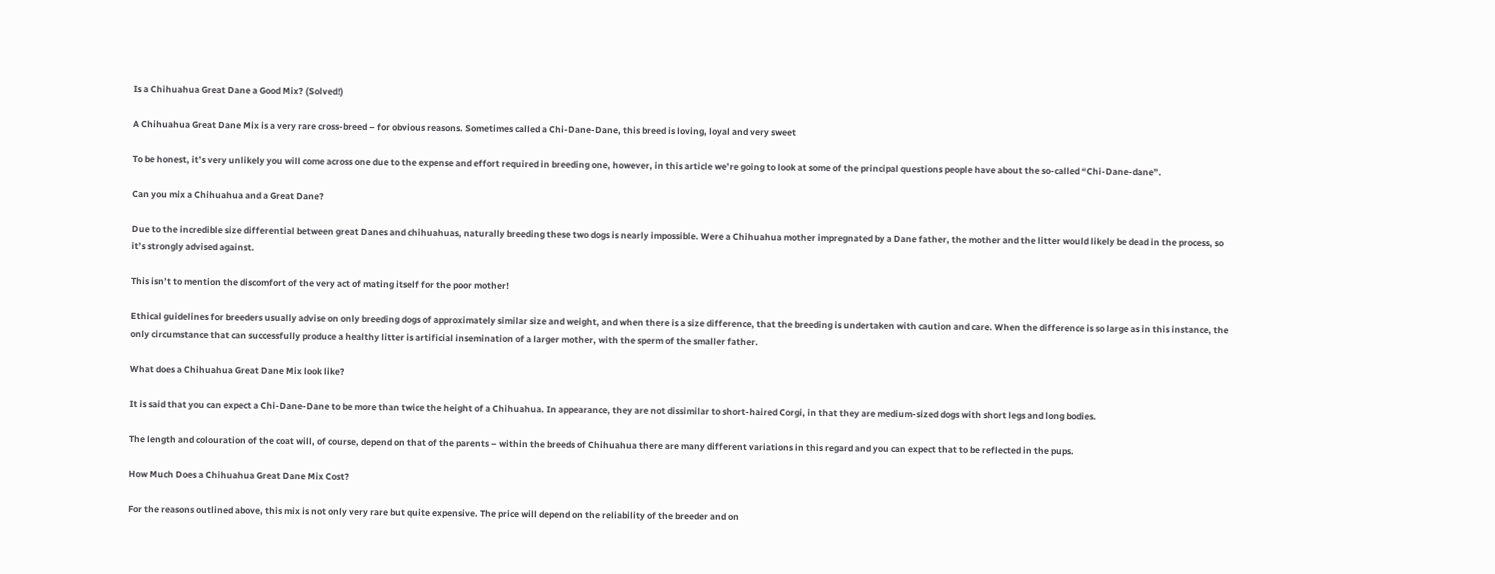Is a Chihuahua Great Dane a Good Mix? (Solved!)

A Chihuahua Great Dane Mix is a very rare cross-breed – for obvious reasons. Sometimes called a Chi-Dane-Dane, this breed is loving, loyal and very sweet

To be honest, it’s very unlikely you will come across one due to the expense and effort required in breeding one, however, in this article we’re going to look at some of the principal questions people have about the so-called “Chi-Dane-dane”.

Can you mix a Chihuahua and a Great Dane?

Due to the incredible size differential between great Danes and chihuahuas, naturally breeding these two dogs is nearly impossible. Were a Chihuahua mother impregnated by a Dane father, the mother and the litter would likely be dead in the process, so it’s strongly advised against.

This isn’t to mention the discomfort of the very act of mating itself for the poor mother!

Ethical guidelines for breeders usually advise on only breeding dogs of approximately similar size and weight, and when there is a size difference, that the breeding is undertaken with caution and care. When the difference is so large as in this instance, the only circumstance that can successfully produce a healthy litter is artificial insemination of a larger mother, with the sperm of the smaller father.

What does a Chihuahua Great Dane Mix look like?

It is said that you can expect a Chi-Dane-Dane to be more than twice the height of a Chihuahua. In appearance, they are not dissimilar to short-haired Corgi, in that they are medium-sized dogs with short legs and long bodies.

The length and colouration of the coat will, of course, depend on that of the parents – within the breeds of Chihuahua there are many different variations in this regard and you can expect that to be reflected in the pups.

How Much Does a Chihuahua Great Dane Mix Cost?

For the reasons outlined above, this mix is not only very rare but quite expensive. The price will depend on the reliability of the breeder and on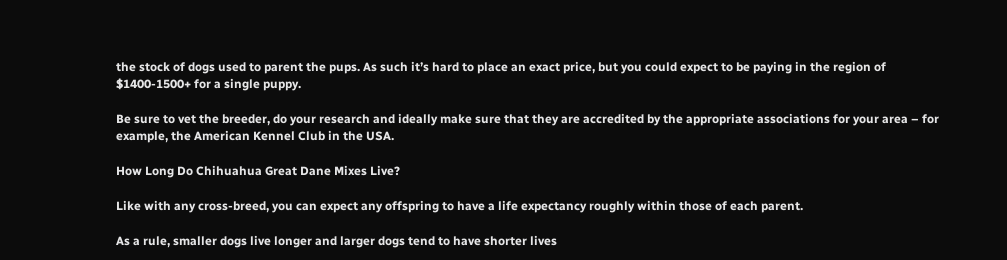the stock of dogs used to parent the pups. As such it’s hard to place an exact price, but you could expect to be paying in the region of $1400-1500+ for a single puppy.

Be sure to vet the breeder, do your research and ideally make sure that they are accredited by the appropriate associations for your area – for example, the American Kennel Club in the USA.

How Long Do Chihuahua Great Dane Mixes Live?

Like with any cross-breed, you can expect any offspring to have a life expectancy roughly within those of each parent.

As a rule, smaller dogs live longer and larger dogs tend to have shorter lives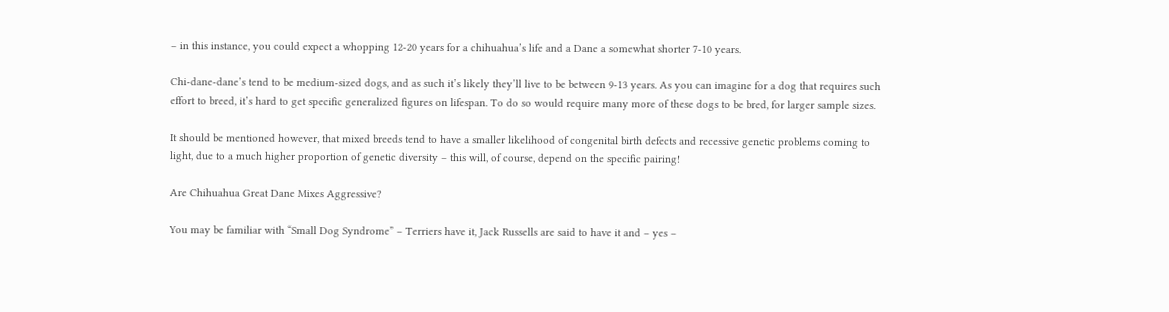– in this instance, you could expect a whopping 12-20 years for a chihuahua’s life and a Dane a somewhat shorter 7-10 years.

Chi-dane-dane’s tend to be medium-sized dogs, and as such it’s likely they’ll live to be between 9-13 years. As you can imagine for a dog that requires such effort to breed, it’s hard to get specific generalized figures on lifespan. To do so would require many more of these dogs to be bred, for larger sample sizes.

It should be mentioned however, that mixed breeds tend to have a smaller likelihood of congenital birth defects and recessive genetic problems coming to light, due to a much higher proportion of genetic diversity – this will, of course, depend on the specific pairing!

Are Chihuahua Great Dane Mixes Aggressive?

You may be familiar with “Small Dog Syndrome” – Terriers have it, Jack Russells are said to have it and – yes –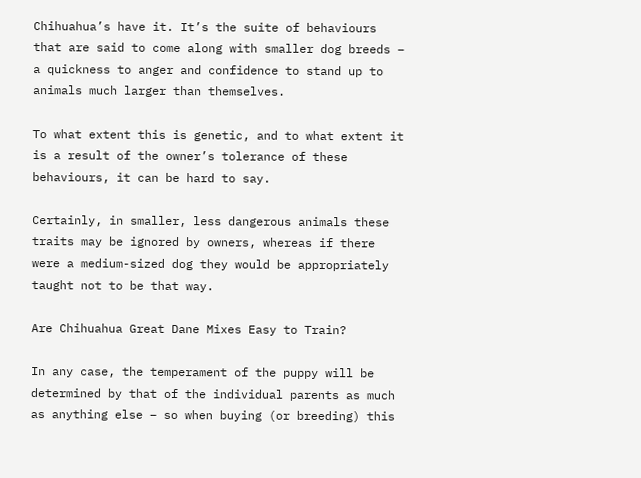Chihuahua’s have it. It’s the suite of behaviours that are said to come along with smaller dog breeds – a quickness to anger and confidence to stand up to animals much larger than themselves.

To what extent this is genetic, and to what extent it is a result of the owner’s tolerance of these behaviours, it can be hard to say.

Certainly, in smaller, less dangerous animals these traits may be ignored by owners, whereas if there were a medium-sized dog they would be appropriately taught not to be that way.

Are Chihuahua Great Dane Mixes Easy to Train?

In any case, the temperament of the puppy will be determined by that of the individual parents as much as anything else – so when buying (or breeding) this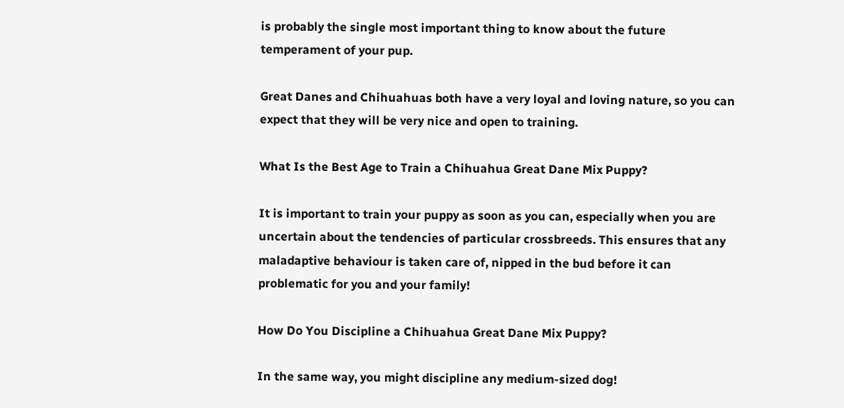is probably the single most important thing to know about the future temperament of your pup.

Great Danes and Chihuahuas both have a very loyal and loving nature, so you can expect that they will be very nice and open to training.

What Is the Best Age to Train a Chihuahua Great Dane Mix Puppy?

It is important to train your puppy as soon as you can, especially when you are uncertain about the tendencies of particular crossbreeds. This ensures that any maladaptive behaviour is taken care of, nipped in the bud before it can problematic for you and your family!

How Do You Discipline a Chihuahua Great Dane Mix Puppy?

In the same way, you might discipline any medium-sized dog!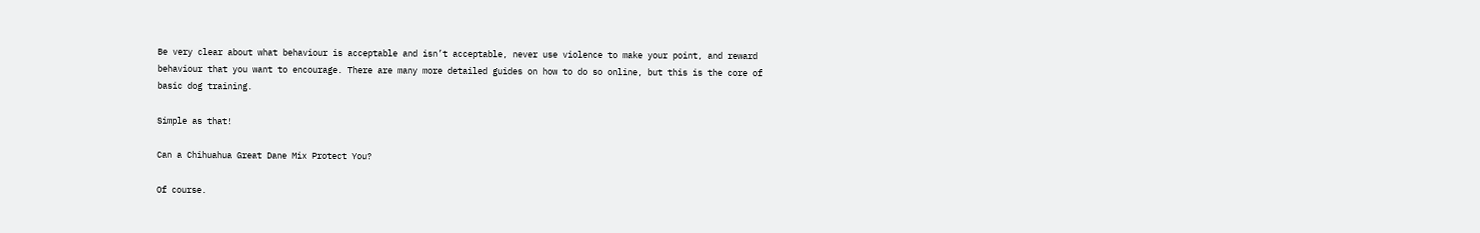Be very clear about what behaviour is acceptable and isn’t acceptable, never use violence to make your point, and reward behaviour that you want to encourage. There are many more detailed guides on how to do so online, but this is the core of basic dog training.

Simple as that!

Can a Chihuahua Great Dane Mix Protect You?

Of course.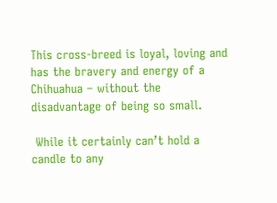This cross-breed is loyal, loving and has the bravery and energy of a Chihuahua – without the disadvantage of being so small.

 While it certainly can’t hold a candle to any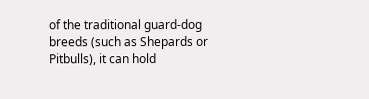of the traditional guard-dog breeds (such as Shepards or Pitbulls), it can hold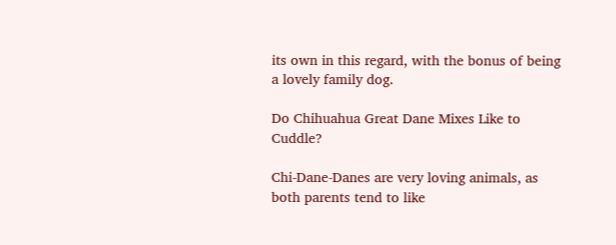its own in this regard, with the bonus of being a lovely family dog.

Do Chihuahua Great Dane Mixes Like to Cuddle?

Chi-Dane-Danes are very loving animals, as both parents tend to like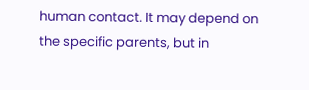human contact. It may depend on the specific parents, but in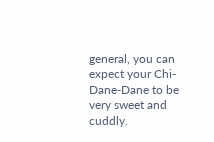general, you can expect your Chi-Dane-Dane to be very sweet and cuddly.